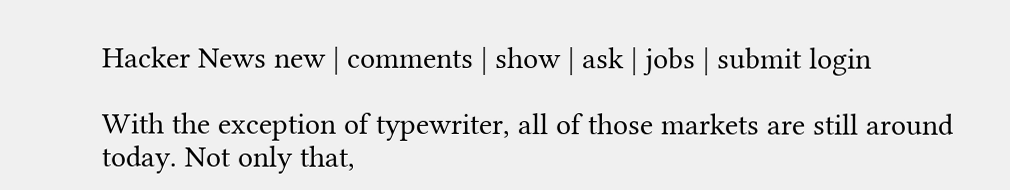Hacker News new | comments | show | ask | jobs | submit login

With the exception of typewriter, all of those markets are still around today. Not only that,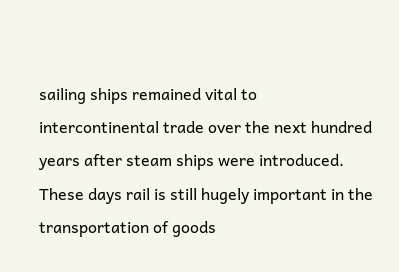sailing ships remained vital to intercontinental trade over the next hundred years after steam ships were introduced. These days rail is still hugely important in the transportation of goods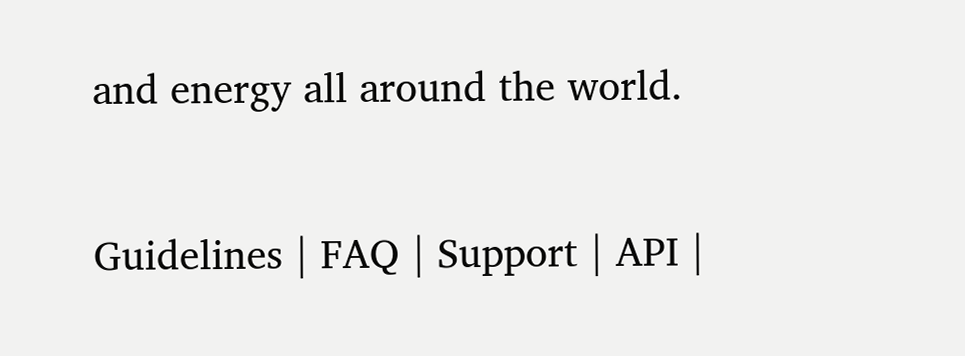and energy all around the world.

Guidelines | FAQ | Support | API |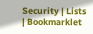Security | Lists | Bookmarklet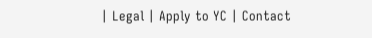| Legal | Apply to YC | Contact